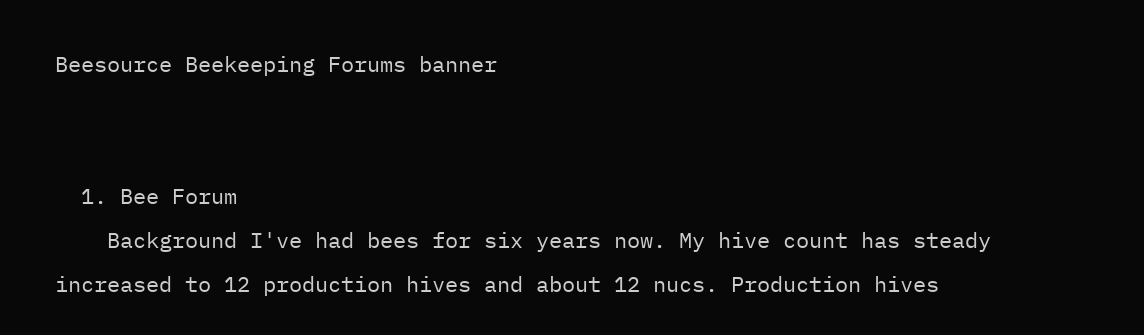Beesource Beekeeping Forums banner


  1. Bee Forum
    Background I've had bees for six years now. My hive count has steady increased to 12 production hives and about 12 nucs. Production hives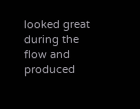looked great during the flow and produced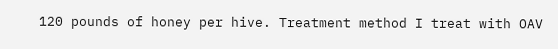120 pounds of honey per hive. Treatment method I treat with OAV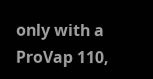only with a ProVap 110,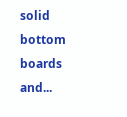solid bottom boards and...